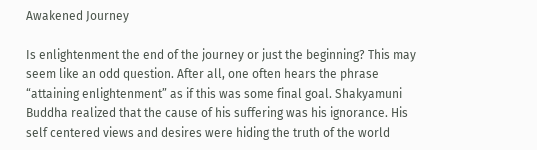Awakened Journey

Is enlightenment the end of the journey or just the beginning? This may seem like an odd question. After all, one often hears the phrase “attaining enlightenment” as if this was some final goal. Shakyamuni Buddha realized that the cause of his suffering was his ignorance. His self centered views and desires were hiding the truth of the world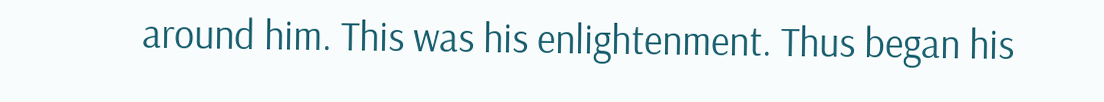around him. This was his enlightenment. Thus began his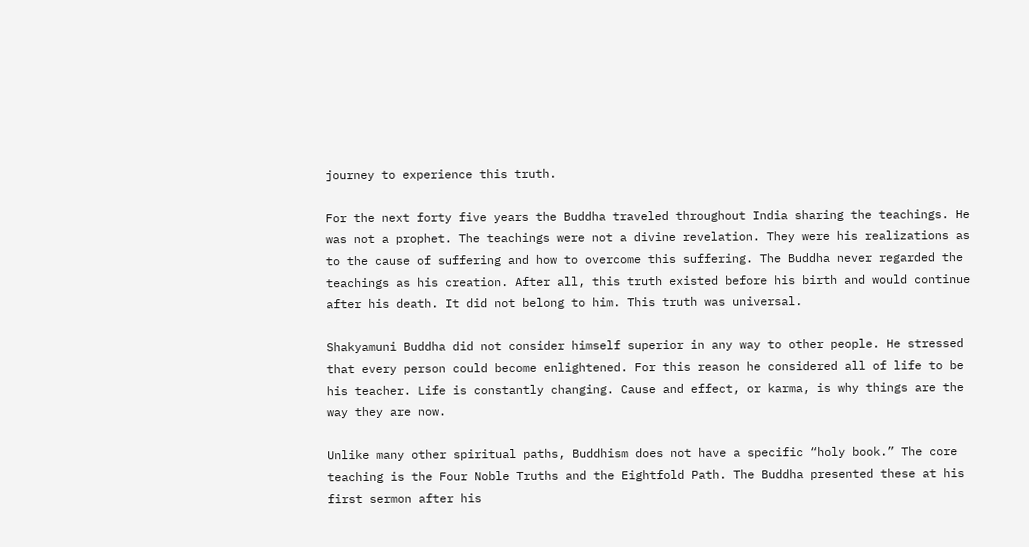journey to experience this truth.

For the next forty five years the Buddha traveled throughout India sharing the teachings. He was not a prophet. The teachings were not a divine revelation. They were his realizations as to the cause of suffering and how to overcome this suffering. The Buddha never regarded the teachings as his creation. After all, this truth existed before his birth and would continue after his death. It did not belong to him. This truth was universal.

Shakyamuni Buddha did not consider himself superior in any way to other people. He stressed that every person could become enlightened. For this reason he considered all of life to be his teacher. Life is constantly changing. Cause and effect, or karma, is why things are the way they are now.

Unlike many other spiritual paths, Buddhism does not have a specific “holy book.” The core teaching is the Four Noble Truths and the Eightfold Path. The Buddha presented these at his first sermon after his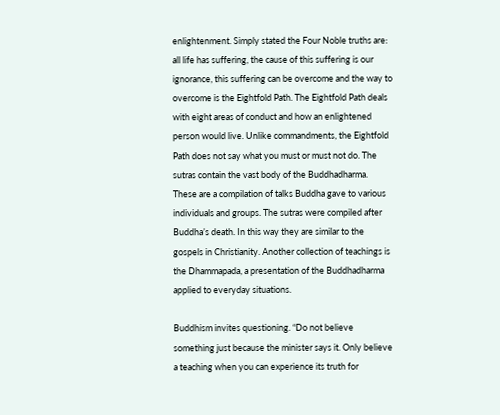enlightenment. Simply stated the Four Noble truths are: all life has suffering, the cause of this suffering is our ignorance, this suffering can be overcome and the way to overcome is the Eightfold Path. The Eightfold Path deals with eight areas of conduct and how an enlightened person would live. Unlike commandments, the Eightfold Path does not say what you must or must not do. The sutras contain the vast body of the Buddhadharma. These are a compilation of talks Buddha gave to various individuals and groups. The sutras were compiled after Buddha’s death. In this way they are similar to the gospels in Christianity. Another collection of teachings is the Dhammapada, a presentation of the Buddhadharma applied to everyday situations.

Buddhism invites questioning. “Do not believe something just because the minister says it. Only believe a teaching when you can experience its truth for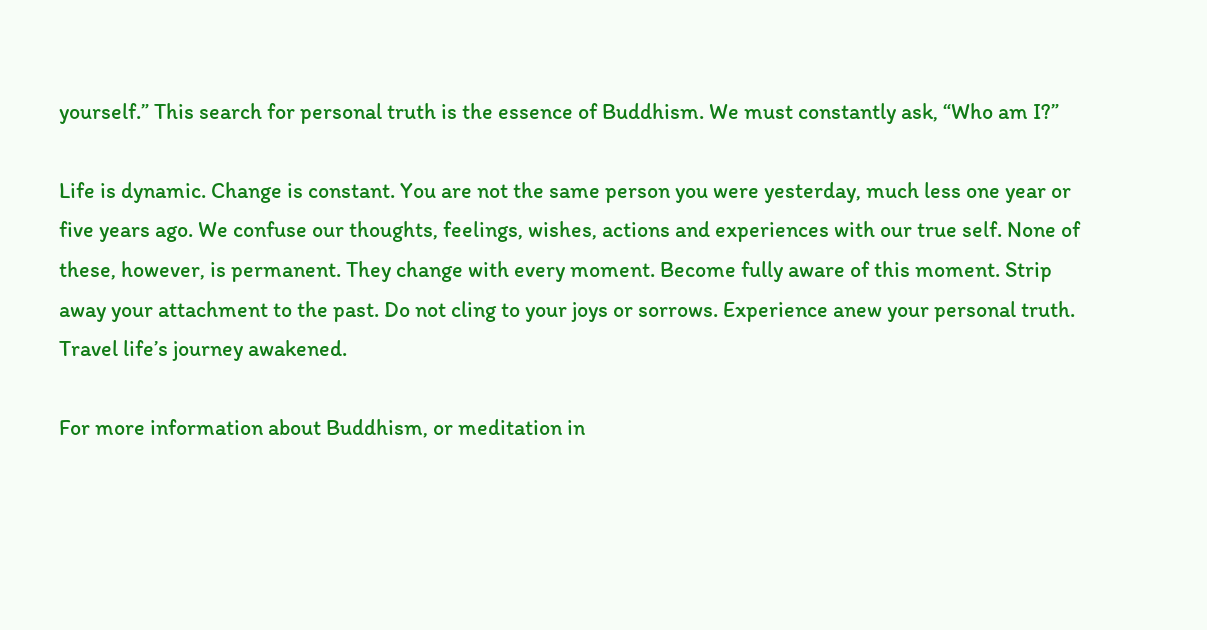yourself.” This search for personal truth is the essence of Buddhism. We must constantly ask, “Who am I?”

Life is dynamic. Change is constant. You are not the same person you were yesterday, much less one year or five years ago. We confuse our thoughts, feelings, wishes, actions and experiences with our true self. None of these, however, is permanent. They change with every moment. Become fully aware of this moment. Strip away your attachment to the past. Do not cling to your joys or sorrows. Experience anew your personal truth. Travel life’s journey awakened.

For more information about Buddhism, or meditation in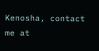Kenosha, contact me at